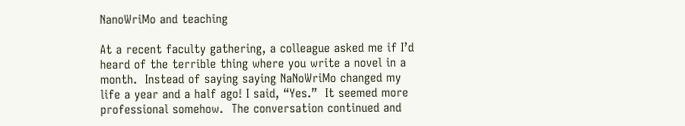NanoWriMo and teaching

At a recent faculty gathering, a colleague asked me if I’d heard of the terrible thing where you write a novel in a month.  Instead of saying saying NaNoWriMo changed my life a year and a half ago! I said, “Yes.”  It seemed more professional somehow.  The conversation continued and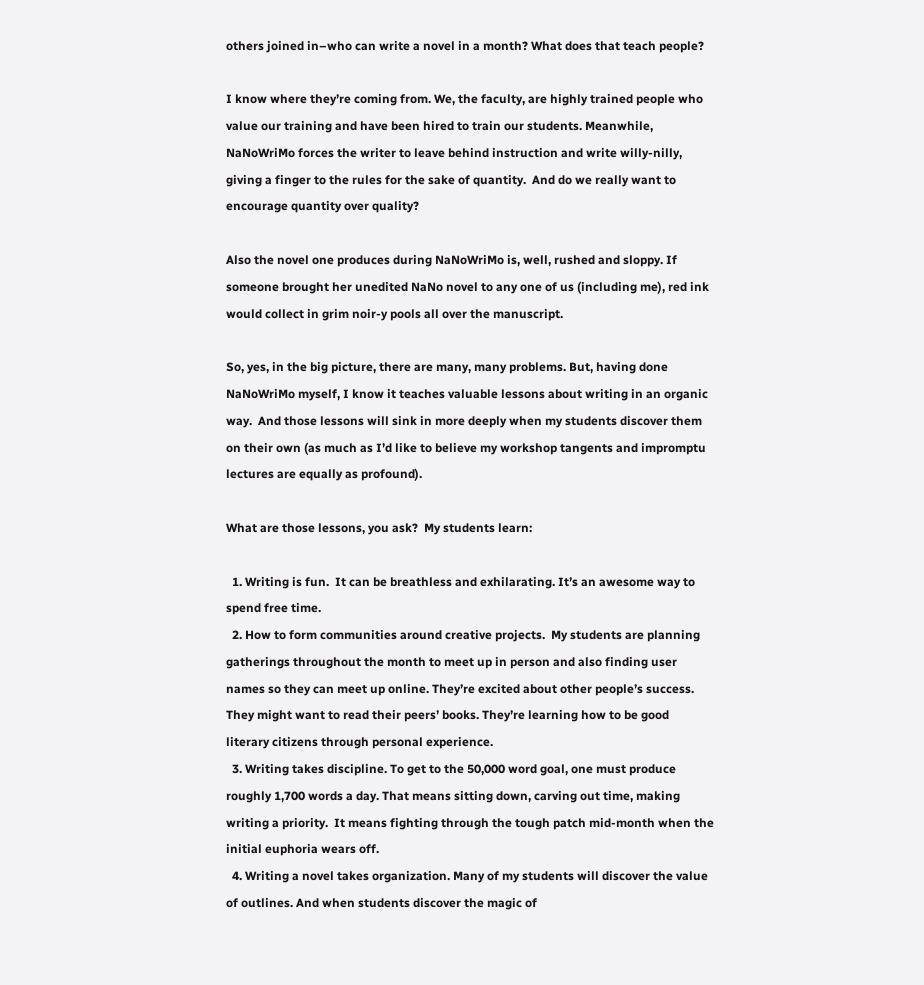others joined in–who can write a novel in a month? What does that teach people?

I know where they’re coming from. We, the faculty, are highly trained people who value our training and have been hired to train our students. Meanwhile, NaNoWriMo forces the writer to leave behind instruction and write willy-nilly, giving a finger to the rules for the sake of quantity.  And do we really want to encourage quantity over quality?

Also the novel one produces during NaNoWriMo is, well, rushed and sloppy. If someone brought her unedited NaNo novel to any one of us (including me), red ink would collect in grim noir-y pools all over the manuscript.

So, yes, in the big picture, there are many, many problems. But, having done NaNoWriMo myself, I know it teaches valuable lessons about writing in an organic way.  And those lessons will sink in more deeply when my students discover them on their own (as much as I’d like to believe my workshop tangents and impromptu lectures are equally as profound).

What are those lessons, you ask?  My students learn:

  1. Writing is fun.  It can be breathless and exhilarating. It’s an awesome way to spend free time.
  2. How to form communities around creative projects.  My students are planning gatherings throughout the month to meet up in person and also finding user names so they can meet up online. They’re excited about other people’s success. They might want to read their peers’ books. They’re learning how to be good literary citizens through personal experience.
  3. Writing takes discipline. To get to the 50,000 word goal, one must produce roughly 1,700 words a day. That means sitting down, carving out time, making writing a priority.  It means fighting through the tough patch mid-month when the initial euphoria wears off.
  4. Writing a novel takes organization. Many of my students will discover the value of outlines. And when students discover the magic of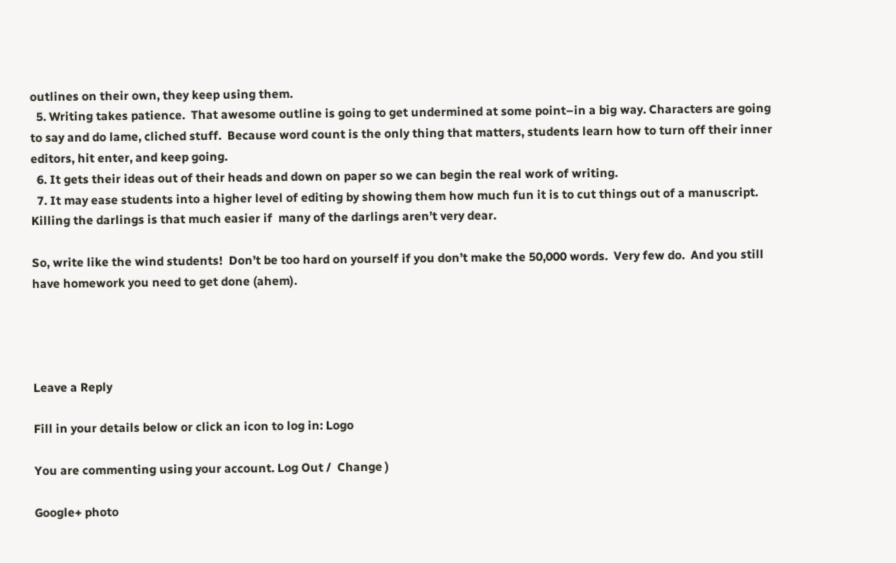outlines on their own, they keep using them.
  5. Writing takes patience.  That awesome outline is going to get undermined at some point–in a big way. Characters are going to say and do lame, cliched stuff.  Because word count is the only thing that matters, students learn how to turn off their inner editors, hit enter, and keep going.
  6. It gets their ideas out of their heads and down on paper so we can begin the real work of writing.
  7. It may ease students into a higher level of editing by showing them how much fun it is to cut things out of a manuscript. Killing the darlings is that much easier if  many of the darlings aren’t very dear.

So, write like the wind students!  Don’t be too hard on yourself if you don’t make the 50,000 words.  Very few do.  And you still have homework you need to get done (ahem).




Leave a Reply

Fill in your details below or click an icon to log in: Logo

You are commenting using your account. Log Out /  Change )

Google+ photo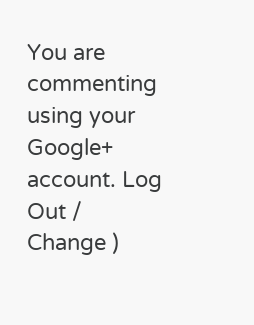You are commenting using your Google+ account. Log Out /  Change )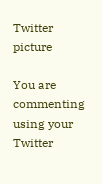Twitter picture

You are commenting using your Twitter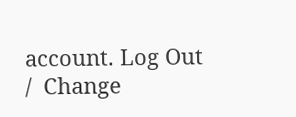account. Log Out /  Change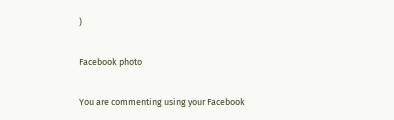)

Facebook photo

You are commenting using your Facebook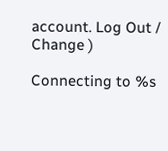account. Log Out /  Change )

Connecting to %s